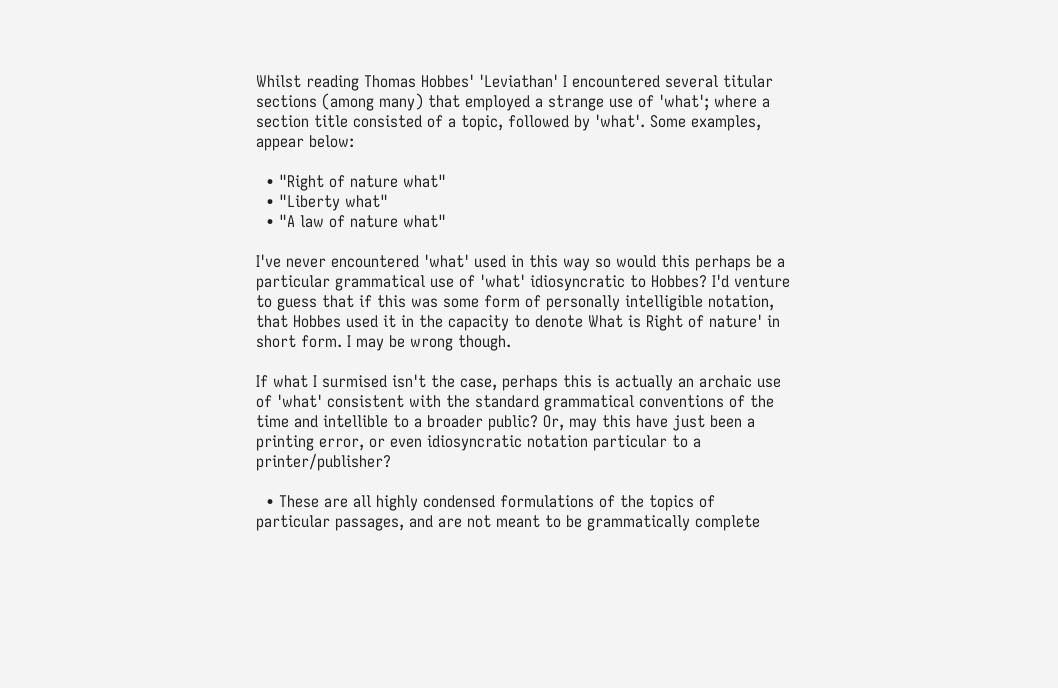Whilst reading Thomas Hobbes' 'Leviathan' I encountered several titular sections (among many) that employed a strange use of 'what'; where a section title consisted of a topic, followed by 'what'. Some examples, appear below:

  • "Right of nature what"
  • "Liberty what"
  • "A law of nature what"

I've never encountered 'what' used in this way so would this perhaps be a particular grammatical use of 'what' idiosyncratic to Hobbes? I'd venture to guess that if this was some form of personally intelligible notation, that Hobbes used it in the capacity to denote What is Right of nature' in short form. I may be wrong though.

If what I surmised isn't the case, perhaps this is actually an archaic use of 'what' consistent with the standard grammatical conventions of the time and intellible to a broader public? Or, may this have just been a printing error, or even idiosyncratic notation particular to a printer/publisher?

  • These are all highly condensed formulations of the topics of particular passages, and are not meant to be grammatically complete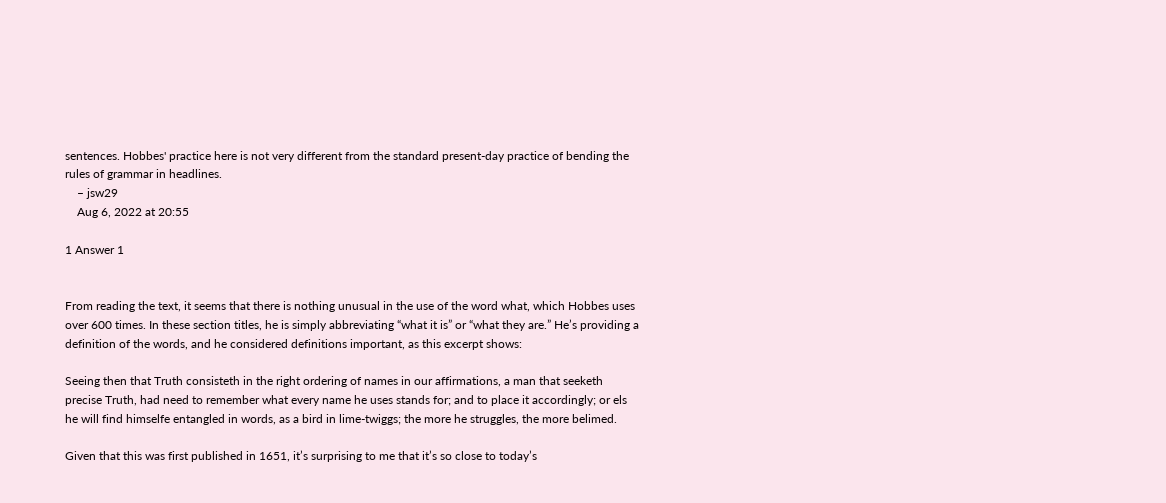sentences. Hobbes' practice here is not very different from the standard present-day practice of bending the rules of grammar in headlines.
    – jsw29
    Aug 6, 2022 at 20:55

1 Answer 1


From reading the text, it seems that there is nothing unusual in the use of the word what, which Hobbes uses over 600 times. In these section titles, he is simply abbreviating “what it is” or “what they are.” He’s providing a definition of the words, and he considered definitions important, as this excerpt shows:

Seeing then that Truth consisteth in the right ordering of names in our affirmations, a man that seeketh precise Truth, had need to remember what every name he uses stands for; and to place it accordingly; or els he will find himselfe entangled in words, as a bird in lime-twiggs; the more he struggles, the more belimed.

Given that this was first published in 1651, it’s surprising to me that it’s so close to today’s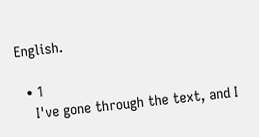English.

  • 1
    I've gone through the text, and I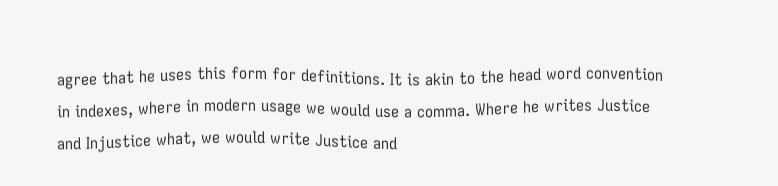agree that he uses this form for definitions. It is akin to the head word convention in indexes, where in modern usage we would use a comma. Where he writes Justice and Injustice what, we would write Justice and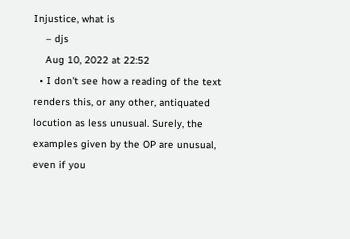Injustice, what is
    – djs
    Aug 10, 2022 at 22:52
  • I don't see how a reading of the text renders this, or any other, antiquated locution as less unusual. Surely, the examples given by the OP are unusual, even if you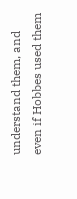understand them, and even if Hobbes used them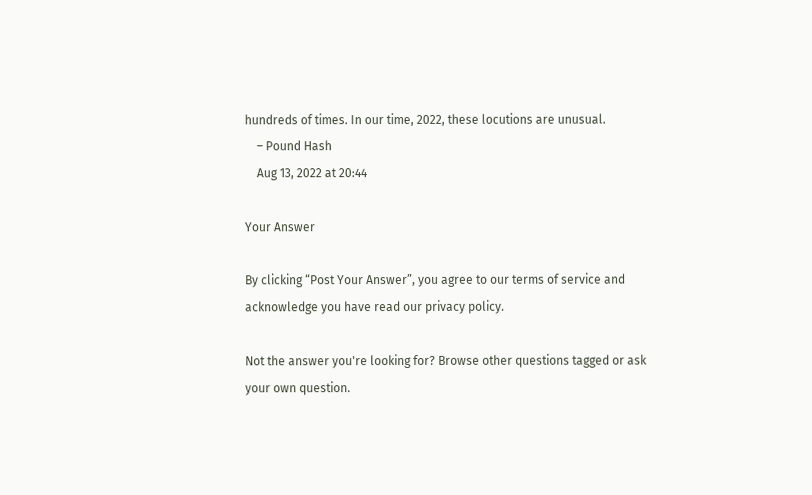hundreds of times. In our time, 2022, these locutions are unusual.
    – Pound Hash
    Aug 13, 2022 at 20:44

Your Answer

By clicking “Post Your Answer”, you agree to our terms of service and acknowledge you have read our privacy policy.

Not the answer you're looking for? Browse other questions tagged or ask your own question.